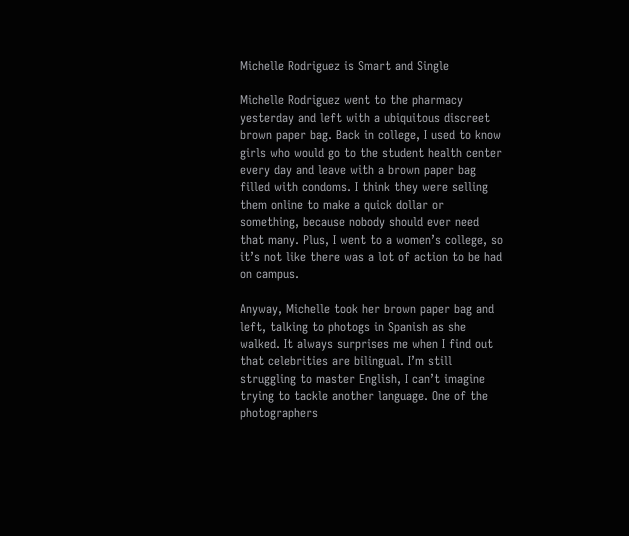Michelle Rodriguez is Smart and Single

Michelle Rodriguez went to the pharmacy yesterday and left with a ubiquitous discreet brown paper bag. Back in college, I used to know girls who would go to the student health center every day and leave with a brown paper bag filled with condoms. I think they were selling them online to make a quick dollar or something, because nobody should ever need that many. Plus, I went to a women’s college, so it’s not like there was a lot of action to be had on campus.

Anyway, Michelle took her brown paper bag and left, talking to photogs in Spanish as she walked. It always surprises me when I find out that celebrities are bilingual. I’m still struggling to master English, I can’t imagine trying to tackle another language. One of the photographers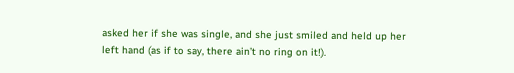asked her if she was single, and she just smiled and held up her left hand (as if to say, there ain’t no ring on it!).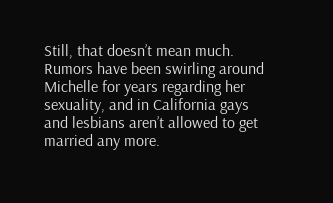Still, that doesn’t mean much. Rumors have been swirling around Michelle for years regarding her sexuality, and in California gays and lesbians aren’t allowed to get married any more.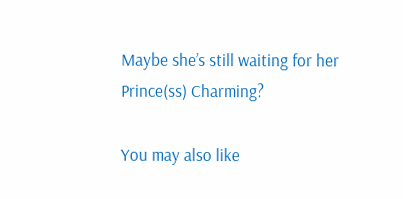Maybe she’s still waiting for her Prince(ss) Charming?

You may also like